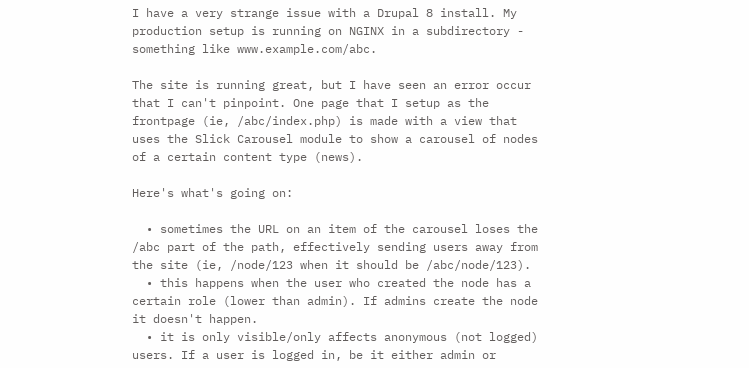I have a very strange issue with a Drupal 8 install. My production setup is running on NGINX in a subdirectory - something like www.example.com/abc.

The site is running great, but I have seen an error occur that I can't pinpoint. One page that I setup as the frontpage (ie, /abc/index.php) is made with a view that uses the Slick Carousel module to show a carousel of nodes of a certain content type (news).

Here's what's going on:

  • sometimes the URL on an item of the carousel loses the /abc part of the path, effectively sending users away from the site (ie, /node/123 when it should be /abc/node/123).
  • this happens when the user who created the node has a certain role (lower than admin). If admins create the node it doesn't happen.
  • it is only visible/only affects anonymous (not logged) users. If a user is logged in, be it either admin or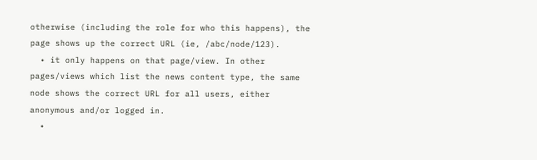otherwise (including the role for who this happens), the page shows up the correct URL (ie, /abc/node/123).
  • it only happens on that page/view. In other pages/views which list the news content type, the same node shows the correct URL for all users, either anonymous and/or logged in.
  •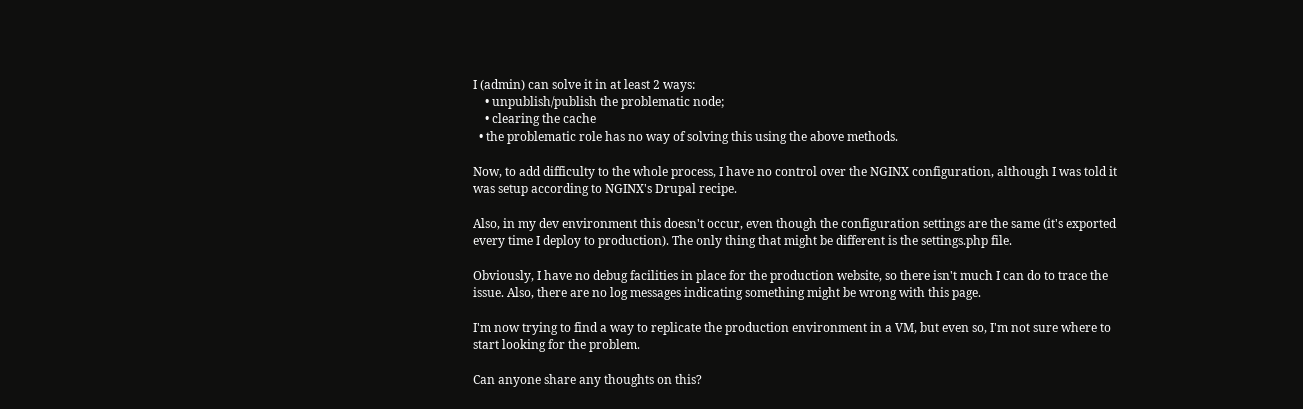I (admin) can solve it in at least 2 ways:
    • unpublish/publish the problematic node;
    • clearing the cache
  • the problematic role has no way of solving this using the above methods.

Now, to add difficulty to the whole process, I have no control over the NGINX configuration, although I was told it was setup according to NGINX's Drupal recipe.

Also, in my dev environment this doesn't occur, even though the configuration settings are the same (it's exported every time I deploy to production). The only thing that might be different is the settings.php file.

Obviously, I have no debug facilities in place for the production website, so there isn't much I can do to trace the issue. Also, there are no log messages indicating something might be wrong with this page.

I'm now trying to find a way to replicate the production environment in a VM, but even so, I'm not sure where to start looking for the problem.

Can anyone share any thoughts on this?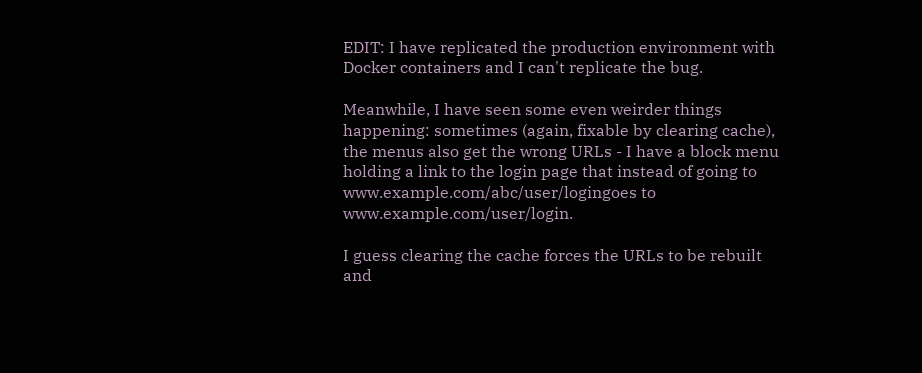EDIT: I have replicated the production environment with Docker containers and I can't replicate the bug.

Meanwhile, I have seen some even weirder things happening: sometimes (again, fixable by clearing cache), the menus also get the wrong URLs - I have a block menu holding a link to the login page that instead of going to www.example.com/abc/user/logingoes to www.example.com/user/login.

I guess clearing the cache forces the URLs to be rebuilt and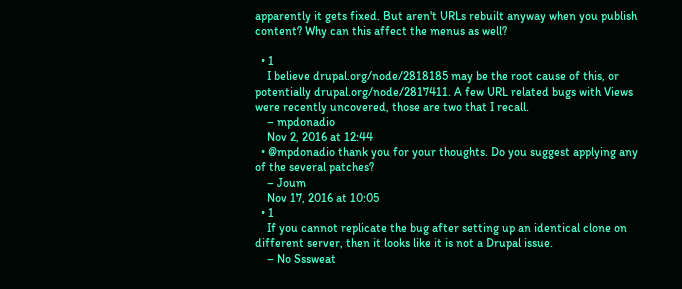apparently it gets fixed. But aren't URLs rebuilt anyway when you publish content? Why can this affect the menus as well?

  • 1
    I believe drupal.org/node/2818185 may be the root cause of this, or potentially drupal.org/node/2817411. A few URL related bugs with Views were recently uncovered, those are two that I recall.
    – mpdonadio
    Nov 2, 2016 at 12:44
  • @mpdonadio thank you for your thoughts. Do you suggest applying any of the several patches?
    – Joum
    Nov 17, 2016 at 10:05
  • 1
    If you cannot replicate the bug after setting up an identical clone on different server, then it looks like it is not a Drupal issue.
    – No Sssweat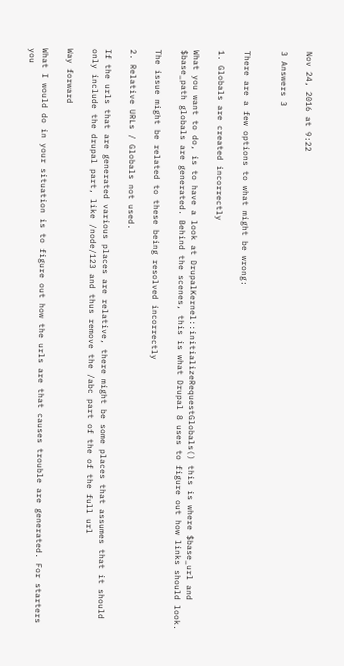Nov 24, 2016 at 9:22

3 Answers 3


There are a few options to what might be wrong:

1. Globals are created incorrectly

What you want to do, is to have a look at DrupalKernel::initializeRequestGlobals() this is where $base_url and $base_path globals are generated. Behind the scenes, this is what Drupal 8 uses to figure out how links should look.

The issue might be related to these being resolved incorrectly

2. Relative URLs / Globals not used.

If the urls that are generated various places are relative, there might be some places that assumes that it should only include the drupal part, like /node/123 and thus remove the /abc part of the of the full url

Way forward

What I would do in your situation is to figure out how the urls are that causes trouble are generated. For starters you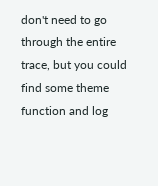don't need to go through the entire trace, but you could find some theme function and log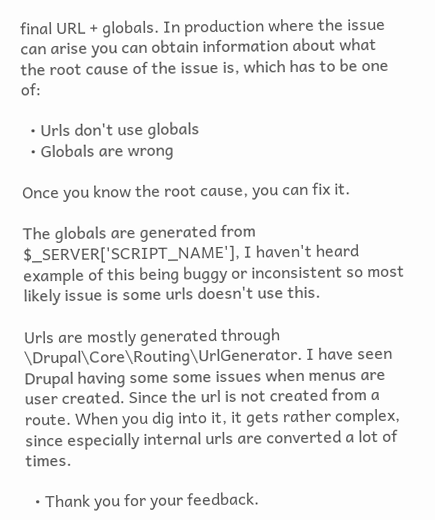final URL + globals. In production where the issue can arise you can obtain information about what the root cause of the issue is, which has to be one of:

  • Urls don't use globals
  • Globals are wrong

Once you know the root cause, you can fix it.

The globals are generated from $_SERVER['SCRIPT_NAME'], I haven't heard example of this being buggy or inconsistent so most likely issue is some urls doesn't use this.

Urls are mostly generated through \Drupal\Core\Routing\UrlGenerator. I have seen Drupal having some some issues when menus are user created. Since the url is not created from a route. When you dig into it, it gets rather complex, since especially internal urls are converted a lot of times.

  • Thank you for your feedback.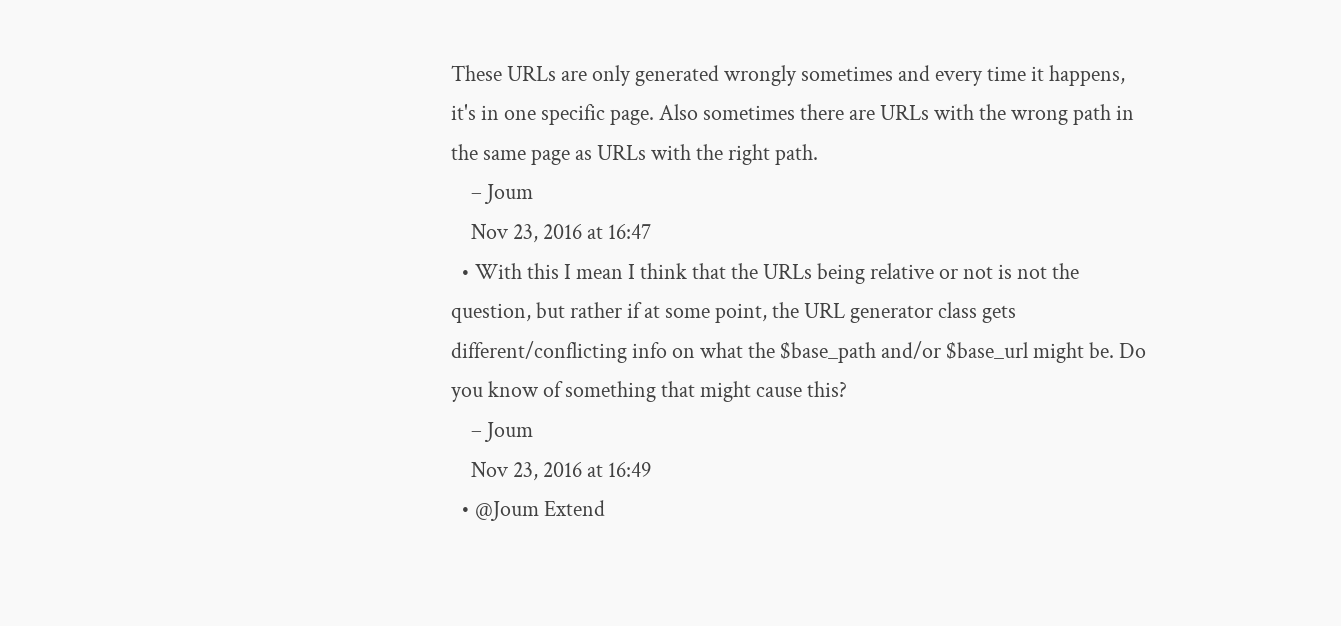These URLs are only generated wrongly sometimes and every time it happens, it's in one specific page. Also sometimes there are URLs with the wrong path in the same page as URLs with the right path.
    – Joum
    Nov 23, 2016 at 16:47
  • With this I mean I think that the URLs being relative or not is not the question, but rather if at some point, the URL generator class gets different/conflicting info on what the $base_path and/or $base_url might be. Do you know of something that might cause this?
    – Joum
    Nov 23, 2016 at 16:49
  • @Joum Extend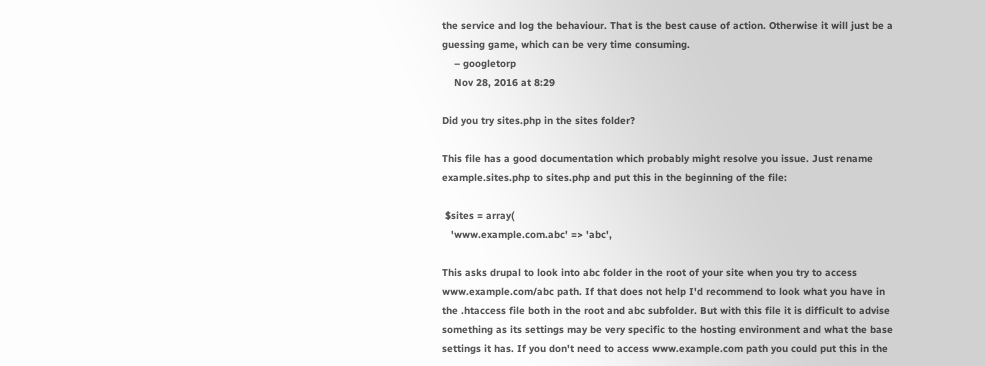the service and log the behaviour. That is the best cause of action. Otherwise it will just be a guessing game, which can be very time consuming.
    – googletorp
    Nov 28, 2016 at 8:29

Did you try sites.php in the sites folder?

This file has a good documentation which probably might resolve you issue. Just rename example.sites.php to sites.php and put this in the beginning of the file:

 $sites = array(
   'www.example.com.abc' => 'abc',

This asks drupal to look into abc folder in the root of your site when you try to access www.example.com/abc path. If that does not help I'd recommend to look what you have in the .htaccess file both in the root and abc subfolder. But with this file it is difficult to advise something as its settings may be very specific to the hosting environment and what the base settings it has. If you don't need to access www.example.com path you could put this in the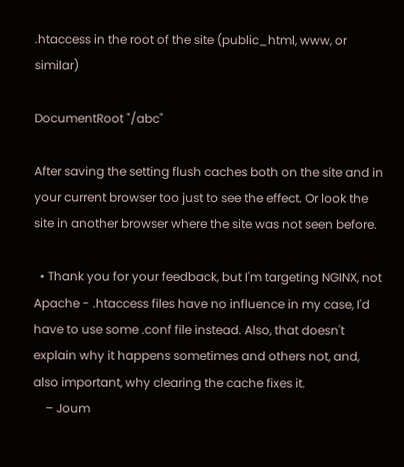.htaccess in the root of the site (public_html, www, or similar)

DocumentRoot "/abc"

After saving the setting flush caches both on the site and in your current browser too just to see the effect. Or look the site in another browser where the site was not seen before.

  • Thank you for your feedback, but I'm targeting NGINX, not Apache - .htaccess files have no influence in my case, I'd have to use some .conf file instead. Also, that doesn't explain why it happens sometimes and others not, and, also important, why clearing the cache fixes it.
    – Joum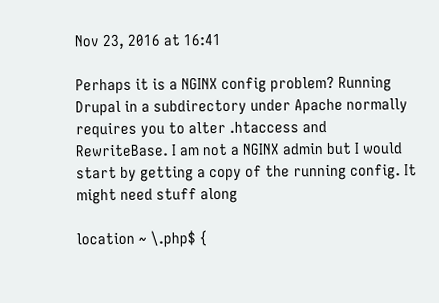Nov 23, 2016 at 16:41

Perhaps it is a NGINX config problem? Running Drupal in a subdirectory under Apache normally requires you to alter .htaccess and RewriteBase. I am not a NGINX admin but I would start by getting a copy of the running config. It might need stuff along

location ~ \.php$ {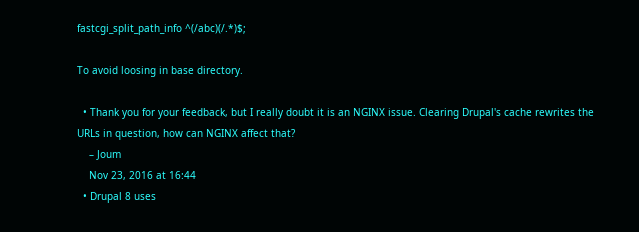fastcgi_split_path_info ^(/abc)(/.*)$;

To avoid loosing in base directory.

  • Thank you for your feedback, but I really doubt it is an NGINX issue. Clearing Drupal's cache rewrites the URLs in question, how can NGINX affect that?
    – Joum
    Nov 23, 2016 at 16:44
  • Drupal 8 uses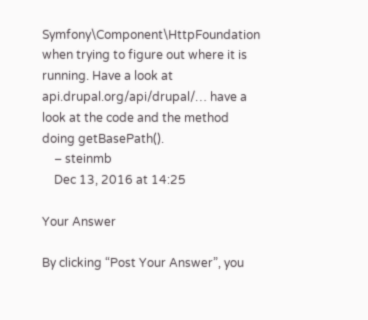Symfony\Component\HttpFoundation when trying to figure out where it is running. Have a look at api.drupal.org/api/drupal/… have a look at the code and the method doing getBasePath().
    – steinmb
    Dec 13, 2016 at 14:25

Your Answer

By clicking “Post Your Answer”, you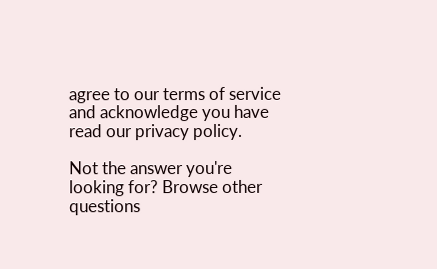agree to our terms of service and acknowledge you have read our privacy policy.

Not the answer you're looking for? Browse other questions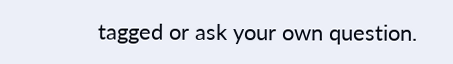tagged or ask your own question.